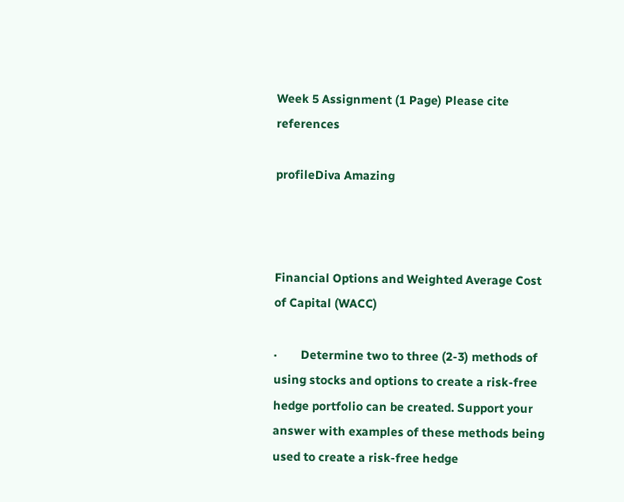Week 5 Assignment (1 Page) Please cite references

profileDiva Amazing



Financial Options and Weighted Average Cost of Capital (WACC)

·        Determine two to three (2-3) methods of using stocks and options to create a risk-free hedge portfolio can be created. Support your answer with examples of these methods being used to create a risk-free hedge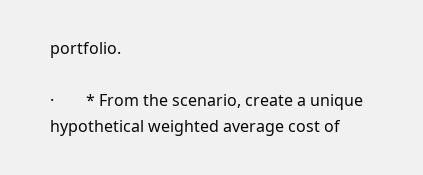portfolio.

·        * From the scenario, create a unique hypothetical weighted average cost of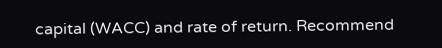capital (WACC) and rate of return. Recommend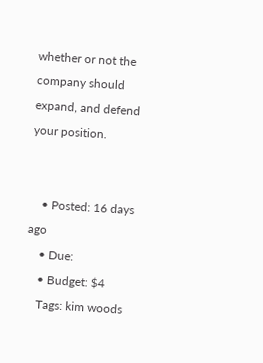whether or not the company should expand, and defend your position.


    • Posted: 16 days ago
    • Due:
    • Budget: $4
    Tags: kim woods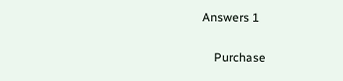Answers 1

    Purchase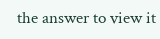the answer to view it